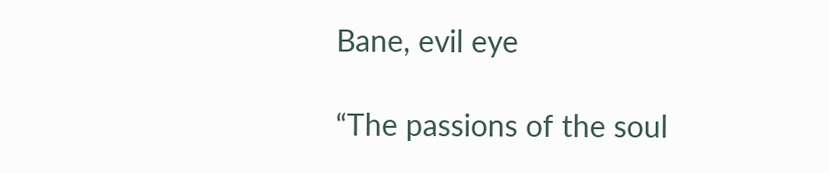Bane, evil eye

“The passions of the soul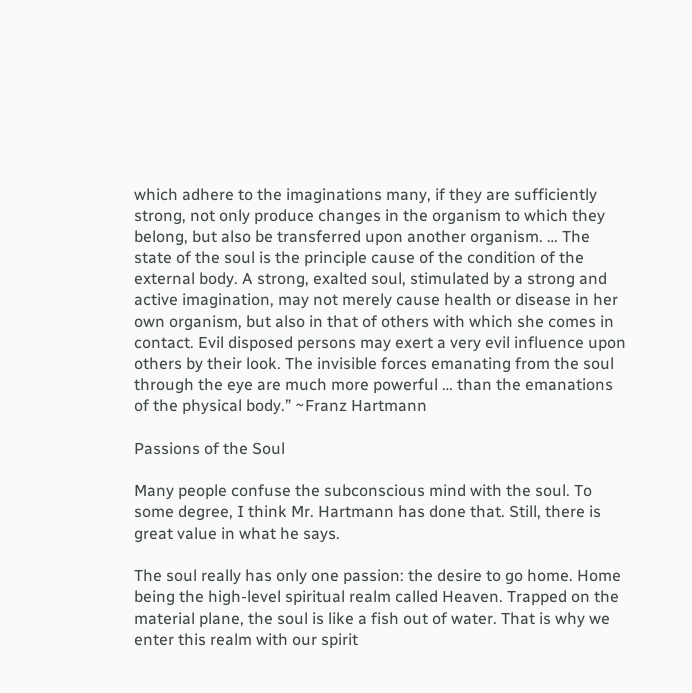which adhere to the imaginations many, if they are sufficiently strong, not only produce changes in the organism to which they belong, but also be transferred upon another organism. … The state of the soul is the principle cause of the condition of the external body. A strong, exalted soul, stimulated by a strong and active imagination, may not merely cause health or disease in her own organism, but also in that of others with which she comes in contact. Evil disposed persons may exert a very evil influence upon others by their look. The invisible forces emanating from the soul through the eye are much more powerful … than the emanations of the physical body.” ~Franz Hartmann

Passions of the Soul

Many people confuse the subconscious mind with the soul. To some degree, I think Mr. Hartmann has done that. Still, there is great value in what he says.

The soul really has only one passion: the desire to go home. Home being the high-level spiritual realm called Heaven. Trapped on the material plane, the soul is like a fish out of water. That is why we enter this realm with our spirit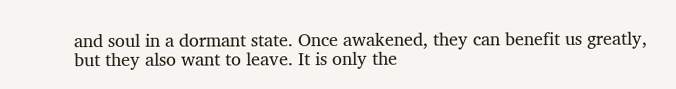and soul in a dormant state. Once awakened, they can benefit us greatly, but they also want to leave. It is only the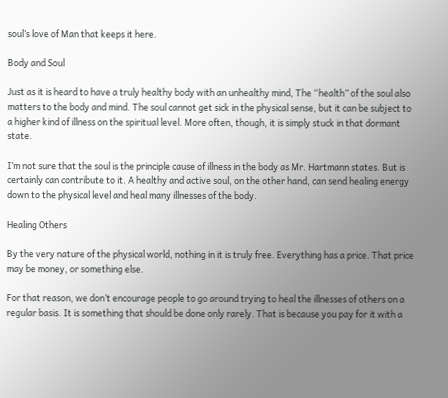soul’s love of Man that keeps it here.

Body and Soul

Just as it is heard to have a truly healthy body with an unhealthy mind, The “health” of the soul also matters to the body and mind. The soul cannot get sick in the physical sense, but it can be subject to a higher kind of illness on the spiritual level. More often, though, it is simply stuck in that dormant state.

I’m not sure that the soul is the principle cause of illness in the body as Mr. Hartmann states. But is certainly can contribute to it. A healthy and active soul, on the other hand, can send healing energy down to the physical level and heal many illnesses of the body.

Healing Others

By the very nature of the physical world, nothing in it is truly free. Everything has a price. That price may be money, or something else.

For that reason, we don’t encourage people to go around trying to heal the illnesses of others on a regular basis. It is something that should be done only rarely. That is because you pay for it with a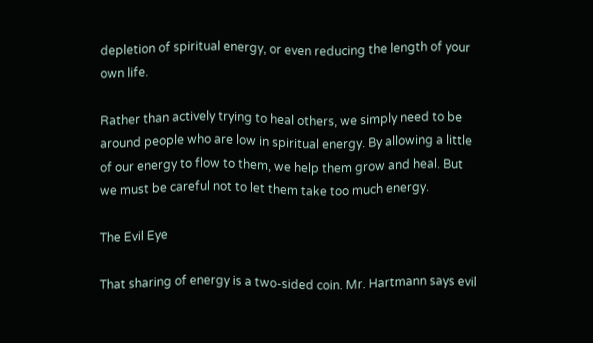depletion of spiritual energy, or even reducing the length of your own life.

Rather than actively trying to heal others, we simply need to be around people who are low in spiritual energy. By allowing a little of our energy to flow to them, we help them grow and heal. But we must be careful not to let them take too much energy.

The Evil Eye

That sharing of energy is a two-sided coin. Mr. Hartmann says evil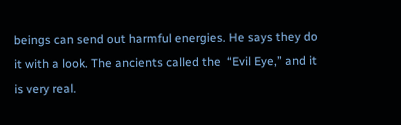beings can send out harmful energies. He says they do it with a look. The ancients called the  “Evil Eye,” and it is very real.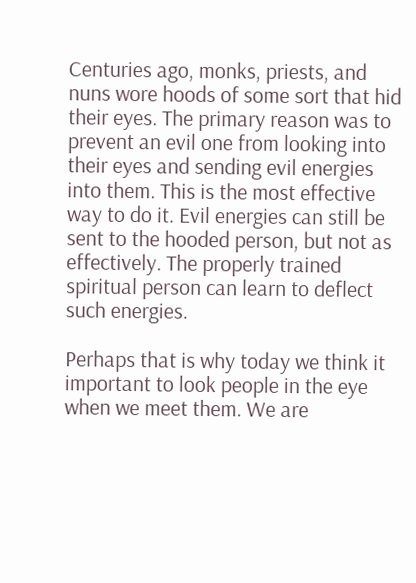Centuries ago, monks, priests, and nuns wore hoods of some sort that hid their eyes. The primary reason was to prevent an evil one from looking into their eyes and sending evil energies into them. This is the most effective way to do it. Evil energies can still be sent to the hooded person, but not as effectively. The properly trained spiritual person can learn to deflect such energies.

Perhaps that is why today we think it important to look people in the eye when we meet them. We are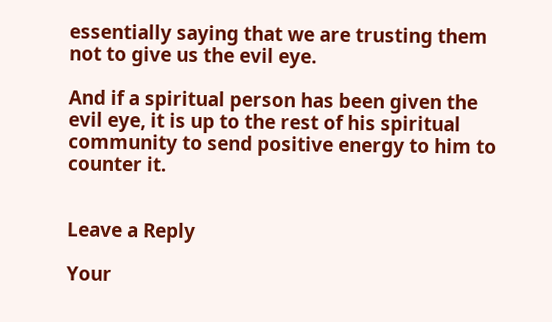essentially saying that we are trusting them not to give us the evil eye.

And if a spiritual person has been given the evil eye, it is up to the rest of his spiritual community to send positive energy to him to counter it.


Leave a Reply

Your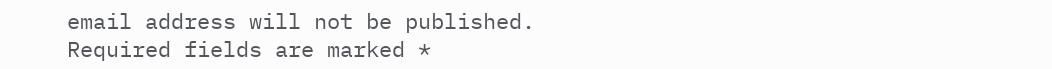email address will not be published. Required fields are marked *